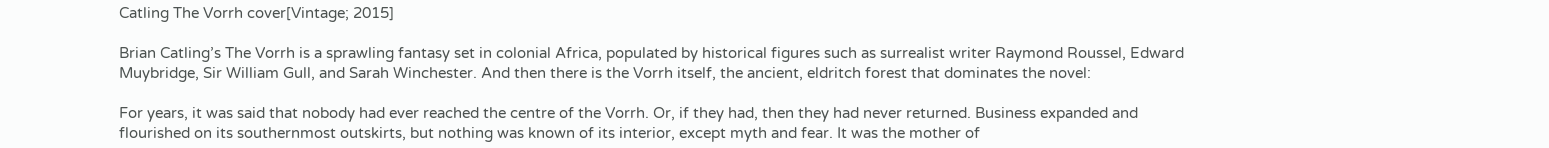Catling The Vorrh cover[Vintage; 2015]

Brian Catling’s The Vorrh is a sprawling fantasy set in colonial Africa, populated by historical figures such as surrealist writer Raymond Roussel, Edward Muybridge, Sir William Gull, and Sarah Winchester. And then there is the Vorrh itself, the ancient, eldritch forest that dominates the novel:

For years, it was said that nobody had ever reached the centre of the Vorrh. Or, if they had, then they had never returned. Business expanded and flourished on its southernmost outskirts, but nothing was known of its interior, except myth and fear. It was the mother of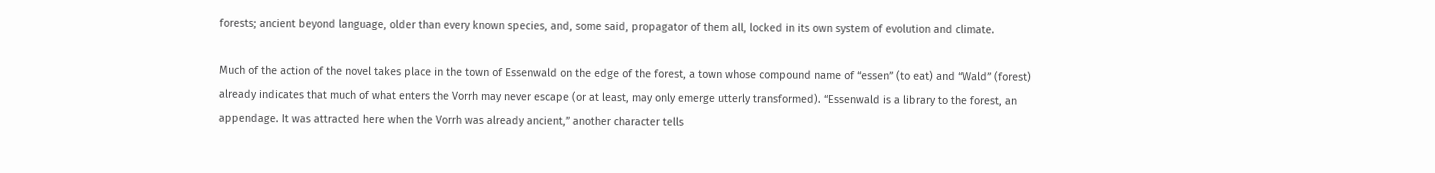forests; ancient beyond language, older than every known species, and, some said, propagator of them all, locked in its own system of evolution and climate.

Much of the action of the novel takes place in the town of Essenwald on the edge of the forest, a town whose compound name of “essen” (to eat) and “Wald” (forest) already indicates that much of what enters the Vorrh may never escape (or at least, may only emerge utterly transformed). “Essenwald is a library to the forest, an appendage. It was attracted here when the Vorrh was already ancient,” another character tells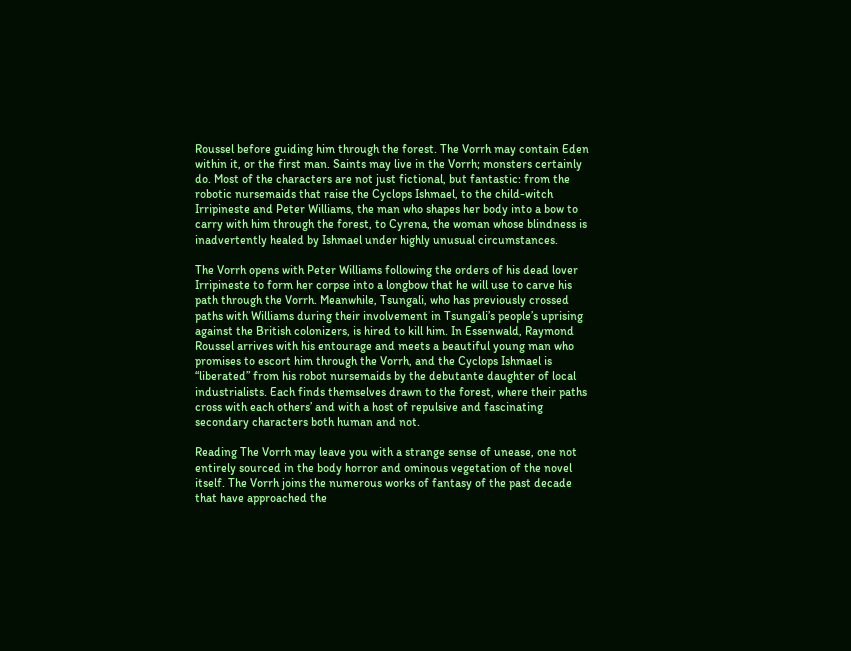Roussel before guiding him through the forest. The Vorrh may contain Eden within it, or the first man. Saints may live in the Vorrh; monsters certainly do. Most of the characters are not just fictional, but fantastic: from the robotic nursemaids that raise the Cyclops Ishmael, to the child-witch Irripineste and Peter Williams, the man who shapes her body into a bow to carry with him through the forest, to Cyrena, the woman whose blindness is inadvertently healed by Ishmael under highly unusual circumstances.

The Vorrh opens with Peter Williams following the orders of his dead lover Irripineste to form her corpse into a longbow that he will use to carve his path through the Vorrh. Meanwhile, Tsungali, who has previously crossed paths with Williams during their involvement in Tsungali’s people’s uprising against the British colonizers, is hired to kill him. In Essenwald, Raymond Roussel arrives with his entourage and meets a beautiful young man who promises to escort him through the Vorrh, and the Cyclops Ishmael is “liberated” from his robot nursemaids by the debutante daughter of local industrialists. Each finds themselves drawn to the forest, where their paths cross with each others’ and with a host of repulsive and fascinating secondary characters both human and not.

Reading The Vorrh may leave you with a strange sense of unease, one not entirely sourced in the body horror and ominous vegetation of the novel itself. The Vorrh joins the numerous works of fantasy of the past decade that have approached the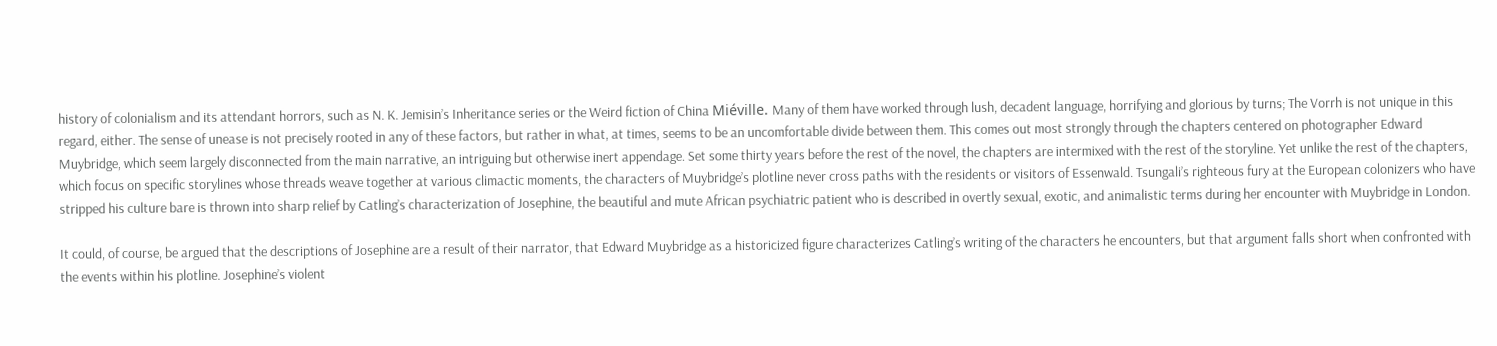history of colonialism and its attendant horrors, such as N. K. Jemisin’s Inheritance series or the Weird fiction of China Miéville. Many of them have worked through lush, decadent language, horrifying and glorious by turns; The Vorrh is not unique in this regard, either. The sense of unease is not precisely rooted in any of these factors, but rather in what, at times, seems to be an uncomfortable divide between them. This comes out most strongly through the chapters centered on photographer Edward Muybridge, which seem largely disconnected from the main narrative, an intriguing but otherwise inert appendage. Set some thirty years before the rest of the novel, the chapters are intermixed with the rest of the storyline. Yet unlike the rest of the chapters, which focus on specific storylines whose threads weave together at various climactic moments, the characters of Muybridge’s plotline never cross paths with the residents or visitors of Essenwald. Tsungali’s righteous fury at the European colonizers who have stripped his culture bare is thrown into sharp relief by Catling’s characterization of Josephine, the beautiful and mute African psychiatric patient who is described in overtly sexual, exotic, and animalistic terms during her encounter with Muybridge in London.

It could, of course, be argued that the descriptions of Josephine are a result of their narrator, that Edward Muybridge as a historicized figure characterizes Catling’s writing of the characters he encounters, but that argument falls short when confronted with the events within his plotline. Josephine’s violent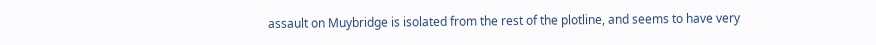assault on Muybridge is isolated from the rest of the plotline, and seems to have very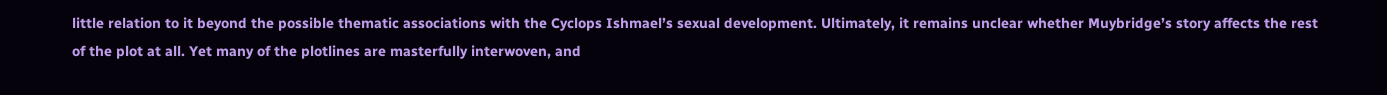little relation to it beyond the possible thematic associations with the Cyclops Ishmael’s sexual development. Ultimately, it remains unclear whether Muybridge’s story affects the rest of the plot at all. Yet many of the plotlines are masterfully interwoven, and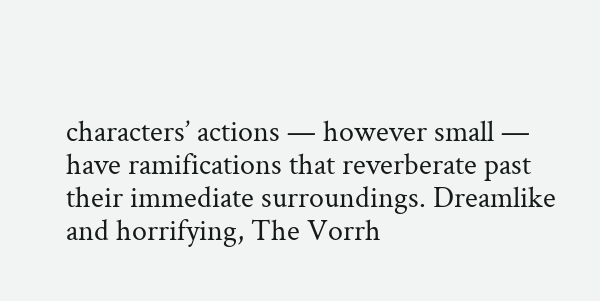characters’ actions — however small — have ramifications that reverberate past their immediate surroundings. Dreamlike and horrifying, The Vorrh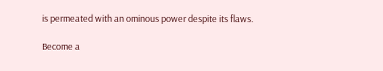is permeated with an ominous power despite its flaws.

Become a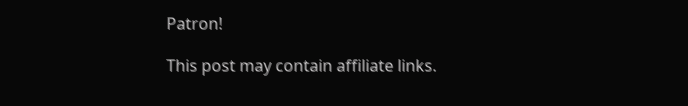Patron!

This post may contain affiliate links.